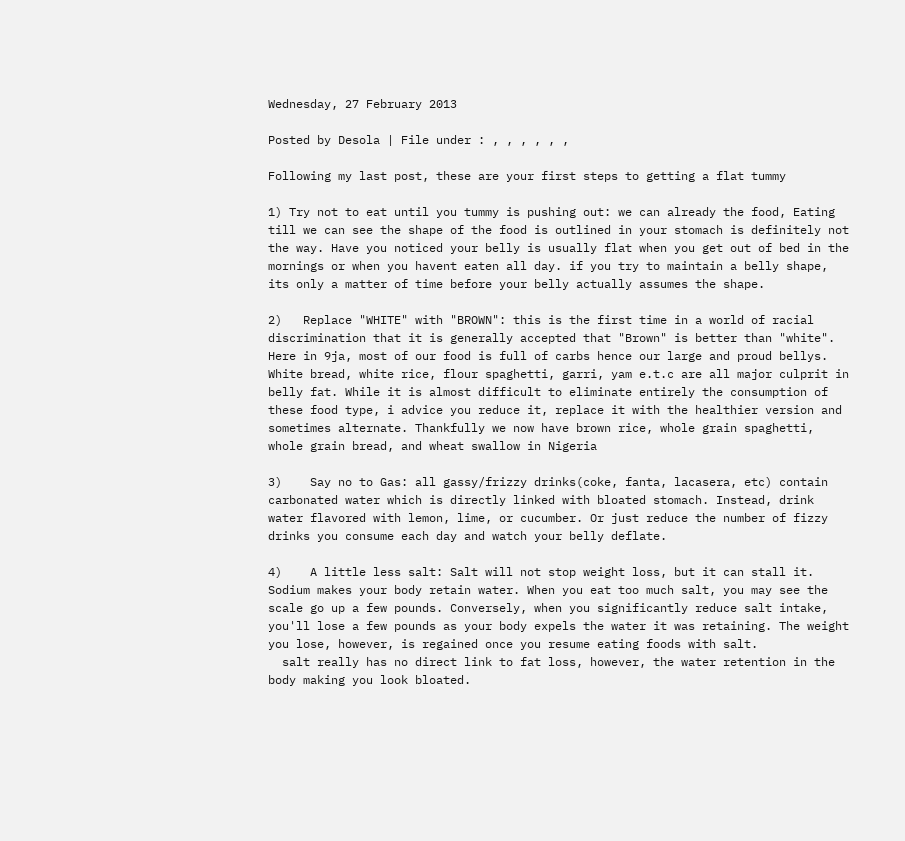Wednesday, 27 February 2013

Posted by Desola | File under : , , , , , ,

Following my last post, these are your first steps to getting a flat tummy

1) Try not to eat until you tummy is pushing out: we can already the food, Eating till we can see the shape of the food is outlined in your stomach is definitely not the way. Have you noticed your belly is usually flat when you get out of bed in the mornings or when you havent eaten all day. if you try to maintain a belly shape, its only a matter of time before your belly actually assumes the shape.

2)   Replace "WHITE" with "BROWN": this is the first time in a world of racial discrimination that it is generally accepted that "Brown" is better than "white". Here in 9ja, most of our food is full of carbs hence our large and proud bellys. White bread, white rice, flour spaghetti, garri, yam e.t.c are all major culprit in belly fat. While it is almost difficult to eliminate entirely the consumption of these food type, i advice you reduce it, replace it with the healthier version and sometimes alternate. Thankfully we now have brown rice, whole grain spaghetti, whole grain bread, and wheat swallow in Nigeria

3)    Say no to Gas: all gassy/frizzy drinks(coke, fanta, lacasera, etc) contain carbonated water which is directly linked with bloated stomach. Instead, drink water flavored with lemon, lime, or cucumber. Or just reduce the number of fizzy drinks you consume each day and watch your belly deflate.

4)    A little less salt: Salt will not stop weight loss, but it can stall it. Sodium makes your body retain water. When you eat too much salt, you may see the scale go up a few pounds. Conversely, when you significantly reduce salt intake, you'll lose a few pounds as your body expels the water it was retaining. The weight you lose, however, is regained once you resume eating foods with salt.
  salt really has no direct link to fat loss, however, the water retention in the body making you look bloated.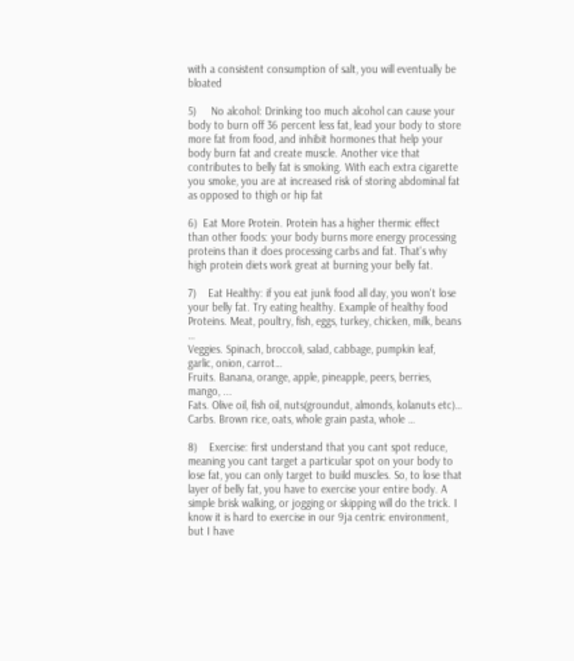with a consistent consumption of salt, you will eventually be bloated

5)     No alcohol: Drinking too much alcohol can cause your body to burn off 36 percent less fat, lead your body to store more fat from food, and inhibit hormones that help your body burn fat and create muscle. Another vice that contributes to belly fat is smoking. With each extra cigarette you smoke, you are at increased risk of storing abdominal fat as opposed to thigh or hip fat

6)  Eat More Protein. Protein has a higher thermic effect than other foods: your body burns more energy processing proteins than it does processing carbs and fat. That's why high protein diets work great at burning your belly fat.

7)    Eat Healthy: if you eat junk food all day, you won't lose your belly fat. Try eating healthy. Example of healthy food
Proteins. Meat, poultry, fish, eggs, turkey, chicken, milk, beans …
Veggies. Spinach, broccoli, salad, cabbage, pumpkin leaf, garlic, onion, carrot…
Fruits. Banana, orange, apple, pineapple, peers, berries, mango, ...
Fats. Olive oil, fish oil, nuts(groundut, almonds, kolanuts etc)…
Carbs. Brown rice, oats, whole grain pasta, whole …

8)    Exercise: first understand that you cant spot reduce, meaning you cant target a particular spot on your body to lose fat, you can only target to build muscles. So, to lose that layer of belly fat, you have to exercise your entire body. A simple brisk walking, or jogging or skipping will do the trick. I know it is hard to exercise in our 9ja centric environment, but I have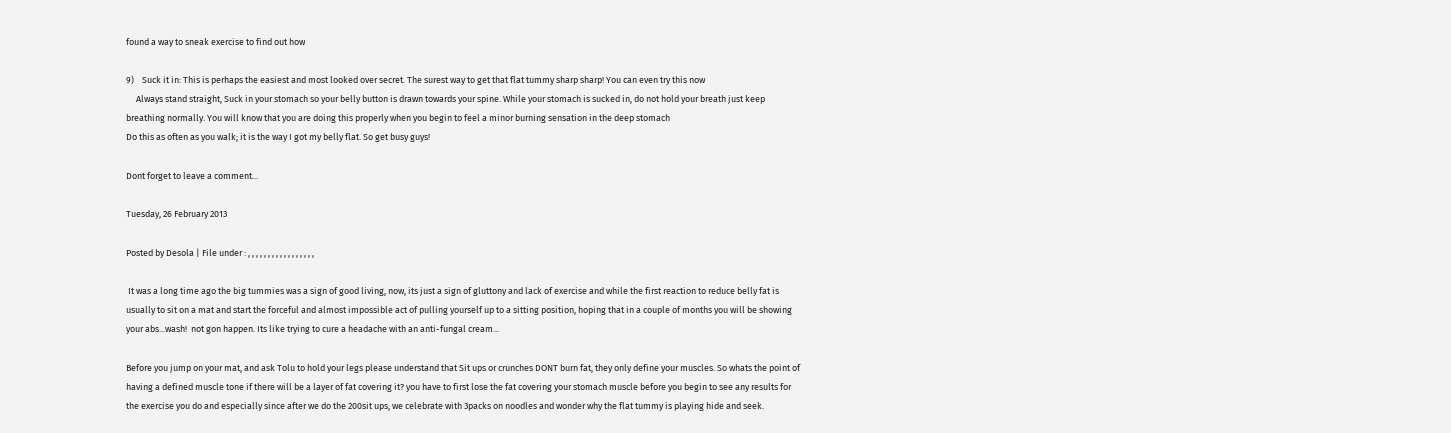found a way to sneak exercise to find out how

9)    Suck it in: This is perhaps the easiest and most looked over secret. The surest way to get that flat tummy sharp sharp! You can even try this now
     Always stand straight, Suck in your stomach so your belly button is drawn towards your spine. While your stomach is sucked in, do not hold your breath just keep breathing normally. You will know that you are doing this properly when you begin to feel a minor burning sensation in the deep stomach
Do this as often as you walk; it is the way I got my belly flat. So get busy guys!

Dont forget to leave a comment...

Tuesday, 26 February 2013

Posted by Desola | File under : , , , , , , , , , , , , , , , , ,

 It was a long time ago the big tummies was a sign of good living, now, its just a sign of gluttony and lack of exercise and while the first reaction to reduce belly fat is usually to sit on a mat and start the forceful and almost impossible act of pulling yourself up to a sitting position, hoping that in a couple of months you will be showing your abs...wash!  not gon happen. Its like trying to cure a headache with an anti-fungal cream...

Before you jump on your mat, and ask Tolu to hold your legs please understand that Sit ups or crunches DONT burn fat, they only define your muscles. So whats the point of having a defined muscle tone if there will be a layer of fat covering it? you have to first lose the fat covering your stomach muscle before you begin to see any results for the exercise you do and especially since after we do the 200sit ups, we celebrate with 3packs on noodles and wonder why the flat tummy is playing hide and seek.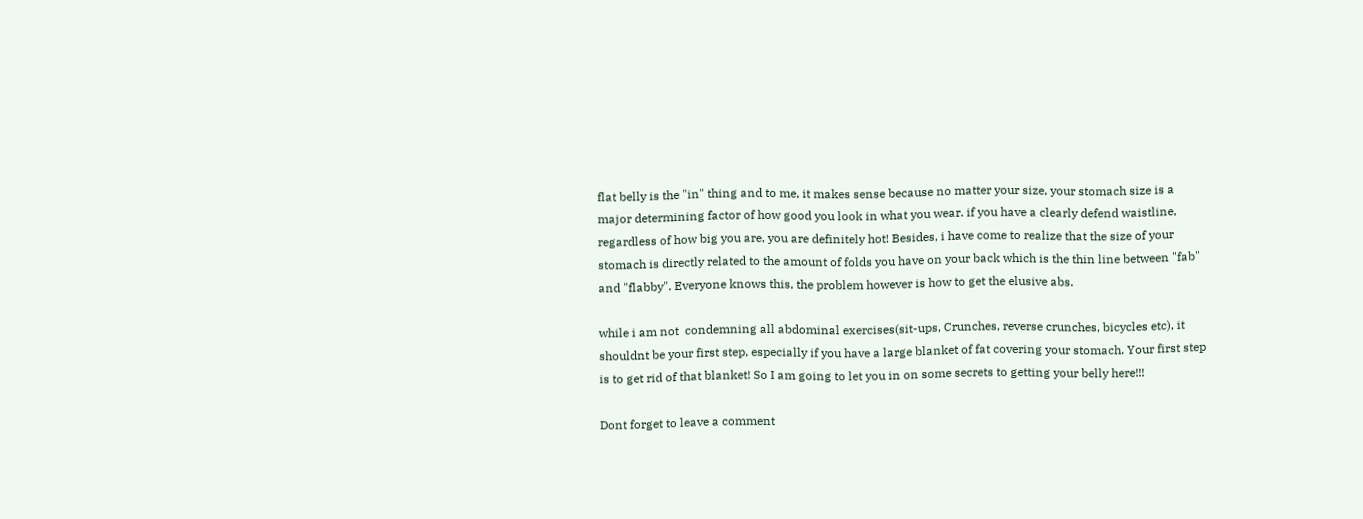flat belly is the "in" thing and to me, it makes sense because no matter your size, your stomach size is a major determining factor of how good you look in what you wear. if you have a clearly defend waistline, regardless of how big you are, you are definitely hot! Besides, i have come to realize that the size of your stomach is directly related to the amount of folds you have on your back which is the thin line between "fab" and "flabby". Everyone knows this, the problem however is how to get the elusive abs.

while i am not  condemning all abdominal exercises(sit-ups, Crunches, reverse crunches, bicycles etc), it shouldnt be your first step, especially if you have a large blanket of fat covering your stomach. Your first step is to get rid of that blanket! So I am going to let you in on some secrets to getting your belly here!!!

Dont forget to leave a comment